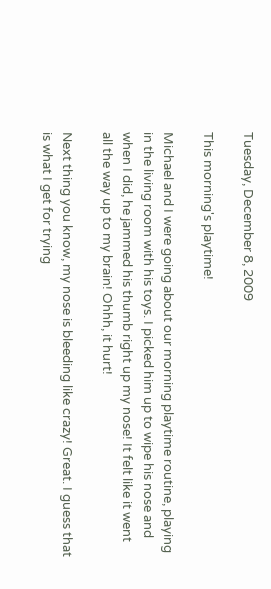Tuesday, December 8, 2009

This morning's playtime!

Michael and I were going about our morning playtime routine, playing in the living room with his toys. I picked him up to wipe his nose and when I did, he jammed his thumb right up my nose! It felt like it went all the way up to my brain! Ohhh, it hurt!

Next thing you know, my nose is bleeding like crazy! Great. I guess that is what I get for trying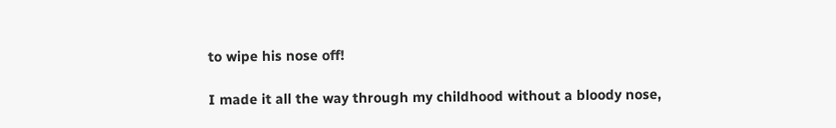to wipe his nose off!

I made it all the way through my childhood without a bloody nose,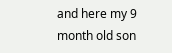and here my 9 month old son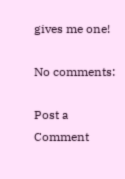gives me one!

No comments:

Post a Comment